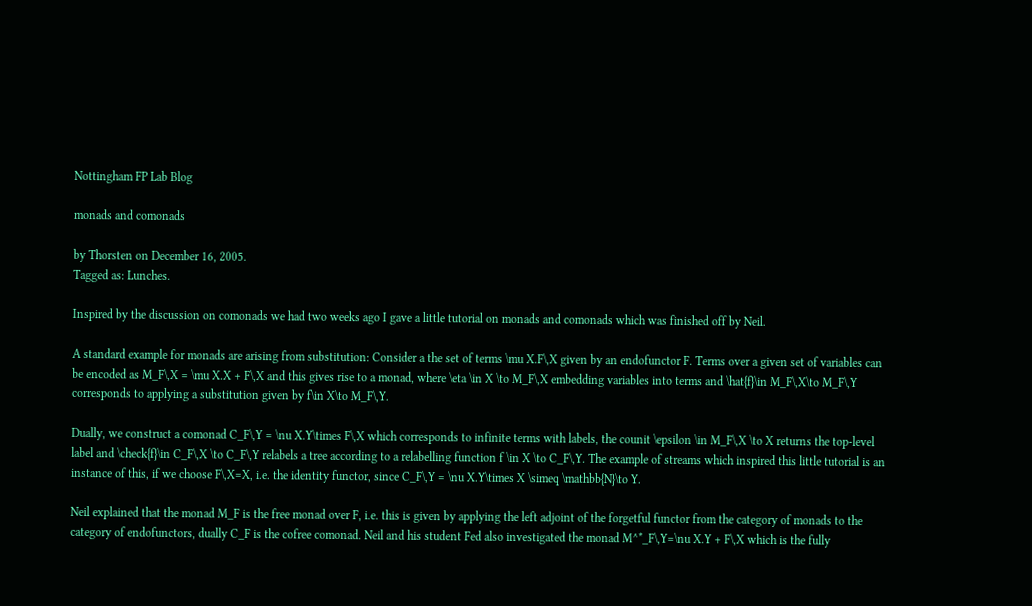Nottingham FP Lab Blog

monads and comonads

by Thorsten on December 16, 2005.
Tagged as: Lunches.

Inspired by the discussion on comonads we had two weeks ago I gave a little tutorial on monads and comonads which was finished off by Neil.

A standard example for monads are arising from substitution: Consider a the set of terms \mu X.F\,X given by an endofunctor F. Terms over a given set of variables can be encoded as M_F\,X = \mu X.X + F\,X and this gives rise to a monad, where \eta \in X \to M_F\,X embedding variables into terms and \hat{f}\in M_F\,X\to M_F\,Y corresponds to applying a substitution given by f\in X\to M_F\,Y.

Dually, we construct a comonad C_F\,Y = \nu X.Y\times F\,X which corresponds to infinite terms with labels, the counit \epsilon \in M_F\,X \to X returns the top-level label and \check{f}\in C_F\,X \to C_F\,Y relabels a tree according to a relabelling function f \in X \to C_F\,Y. The example of streams which inspired this little tutorial is an instance of this, if we choose F\,X=X, i.e. the identity functor, since C_F\,Y = \nu X.Y\times X \simeq \mathbb{N}\to Y.

Neil explained that the monad M_F is the free monad over F, i.e. this is given by applying the left adjoint of the forgetful functor from the category of monads to the category of endofunctors, dually C_F is the cofree comonad. Neil and his student Fed also investigated the monad M^*_F\,Y=\nu X.Y + F\,X which is the fully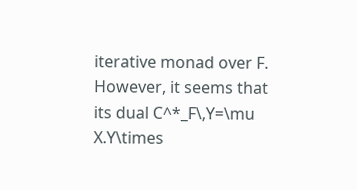iterative monad over F. However, it seems that its dual C^*_F\,Y=\mu X.Y\times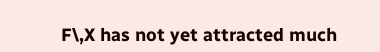F\,X has not yet attracted much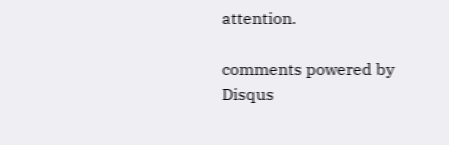attention.

comments powered by Disqus